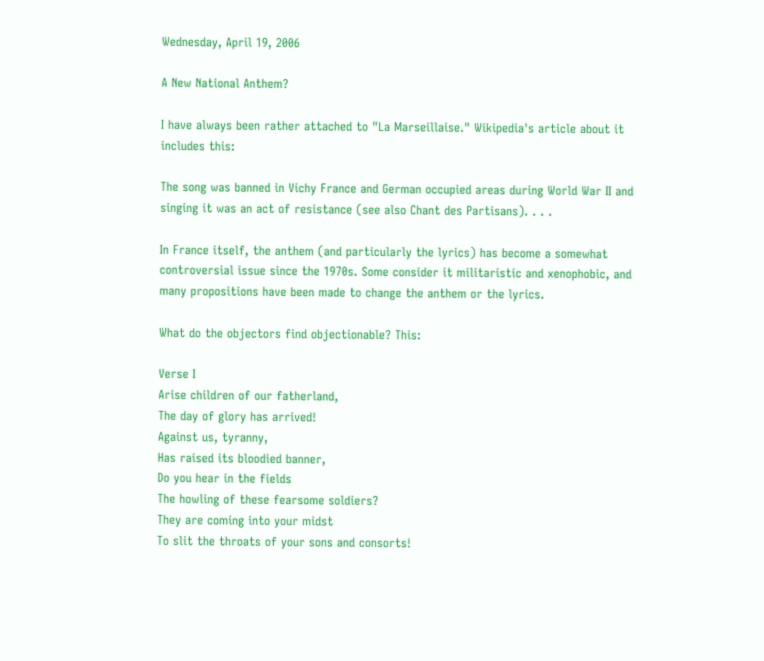Wednesday, April 19, 2006

A New National Anthem?

I have always been rather attached to "La Marseillaise." Wikipedia's article about it includes this:

The song was banned in Vichy France and German occupied areas during World War II and singing it was an act of resistance (see also Chant des Partisans). . . .

In France itself, the anthem (and particularly the lyrics) has become a somewhat controversial issue since the 1970s. Some consider it militaristic and xenophobic, and many propositions have been made to change the anthem or the lyrics.

What do the objectors find objectionable? This:

Verse I
Arise children of our fatherland,
The day of glory has arrived!
Against us, tyranny,
Has raised its bloodied banner,
Do you hear in the fields
The howling of these fearsome soldiers?
They are coming into your midst
To slit the throats of your sons and consorts!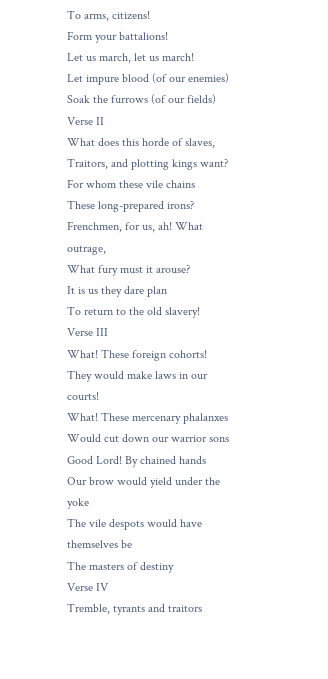To arms, citizens!
Form your battalions!
Let us march, let us march!
Let impure blood (of our enemies)
Soak the furrows (of our fields)
Verse II
What does this horde of slaves,
Traitors, and plotting kings want?
For whom these vile chains
These long-prepared irons?
Frenchmen, for us, ah! What outrage,
What fury must it arouse?
It is us they dare plan
To return to the old slavery!
Verse III
What! These foreign cohorts!
They would make laws in our courts!
What! These mercenary phalanxes
Would cut down our warrior sons
Good Lord! By chained hands
Our brow would yield under the yoke
The vile despots would have themselves be
The masters of destiny
Verse IV
Tremble, tyrants and traitors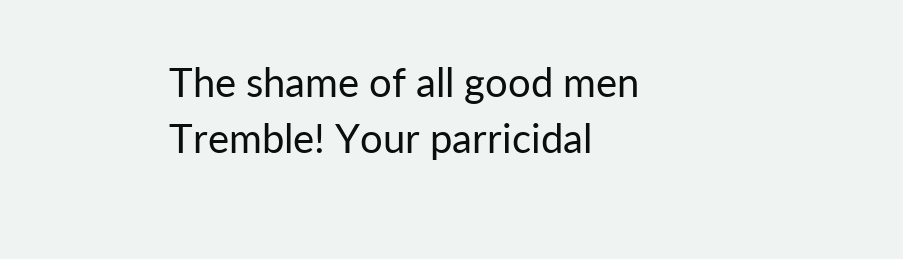The shame of all good men
Tremble! Your parricidal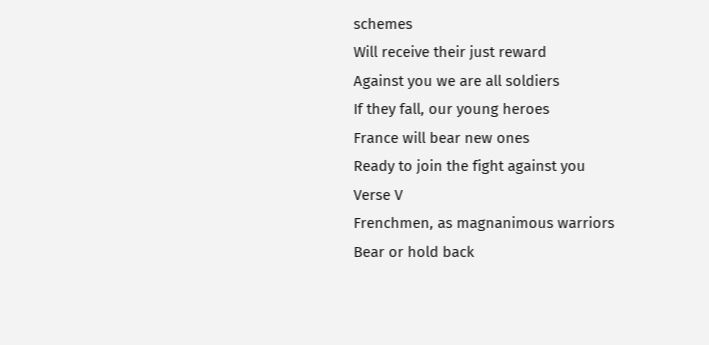schemes
Will receive their just reward
Against you we are all soldiers
If they fall, our young heroes
France will bear new ones
Ready to join the fight against you
Verse V
Frenchmen, as magnanimous warriors
Bear or hold back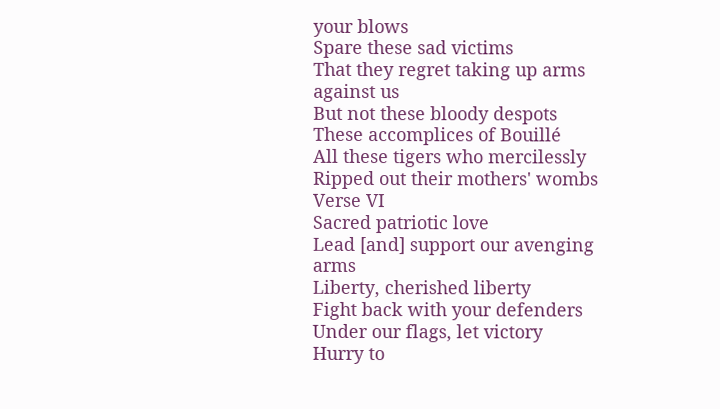your blows
Spare these sad victims
That they regret taking up arms against us
But not these bloody despots
These accomplices of Bouillé
All these tigers who mercilessly
Ripped out their mothers' wombs
Verse VI
Sacred patriotic love
Lead [and] support our avenging arms
Liberty, cherished liberty
Fight back with your defenders
Under our flags, let victory
Hurry to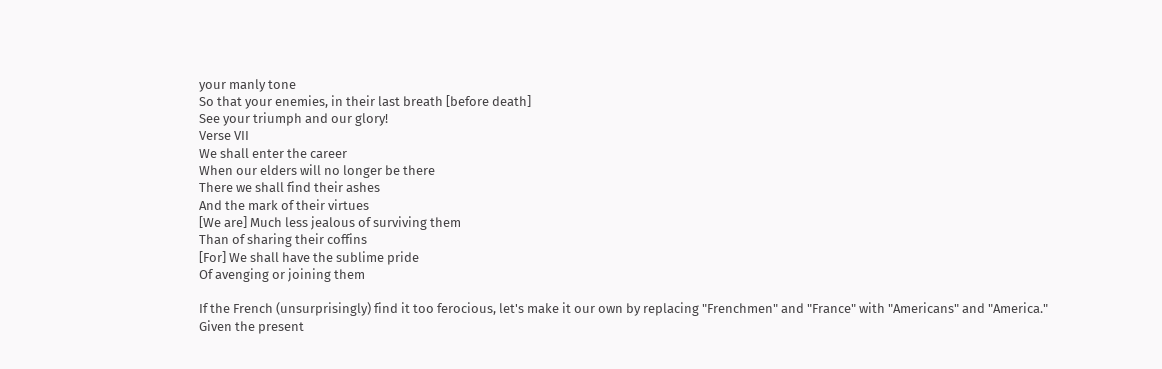your manly tone
So that your enemies, in their last breath [before death]
See your triumph and our glory!
Verse VII
We shall enter the career
When our elders will no longer be there
There we shall find their ashes
And the mark of their virtues
[We are] Much less jealous of surviving them
Than of sharing their coffins
[For] We shall have the sublime pride
Of avenging or joining them

If the French (unsurprisingly) find it too ferocious, let's make it our own by replacing "Frenchmen" and "France" with "Americans" and "America." Given the present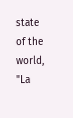state of the world, "La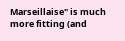Marseillaise" is much more fitting (and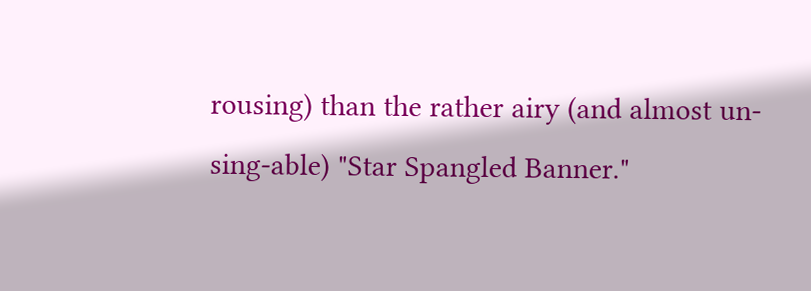rousing) than the rather airy (and almost un-sing-able) "Star Spangled Banner."